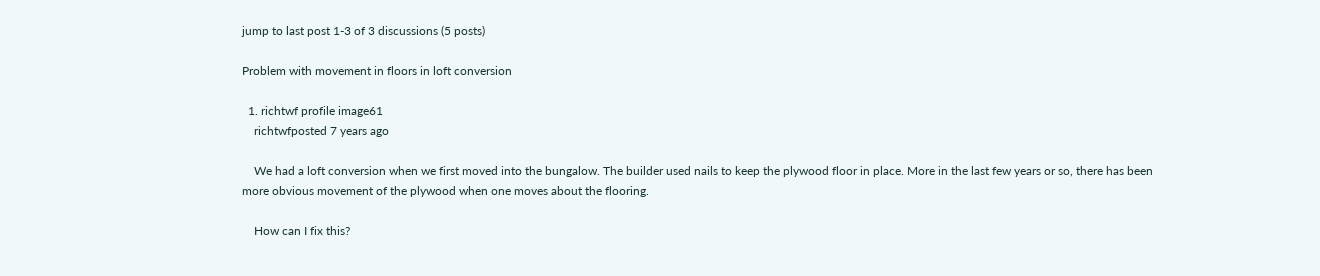jump to last post 1-3 of 3 discussions (5 posts)

Problem with movement in floors in loft conversion

  1. richtwf profile image61
    richtwfposted 7 years ago

    We had a loft conversion when we first moved into the bungalow. The builder used nails to keep the plywood floor in place. More in the last few years or so, there has been more obvious movement of the plywood when one moves about the flooring.

    How can I fix this?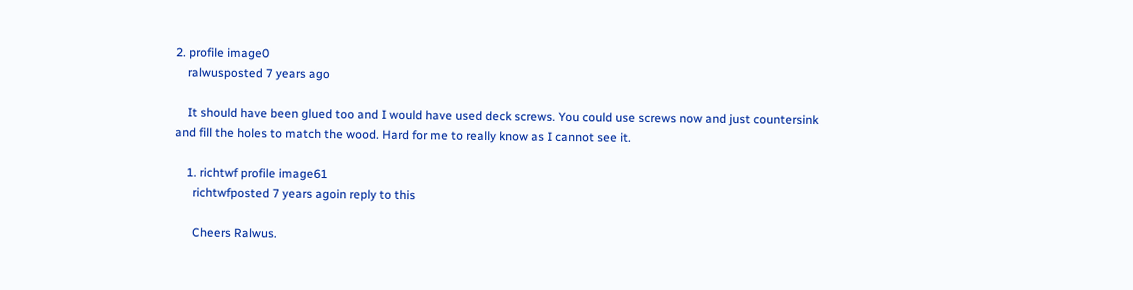2. profile image0
    ralwusposted 7 years ago

    It should have been glued too and I would have used deck screws. You could use screws now and just countersink and fill the holes to match the wood. Hard for me to really know as I cannot see it.

    1. richtwf profile image61
      richtwfposted 7 years agoin reply to this

      Cheers Ralwus.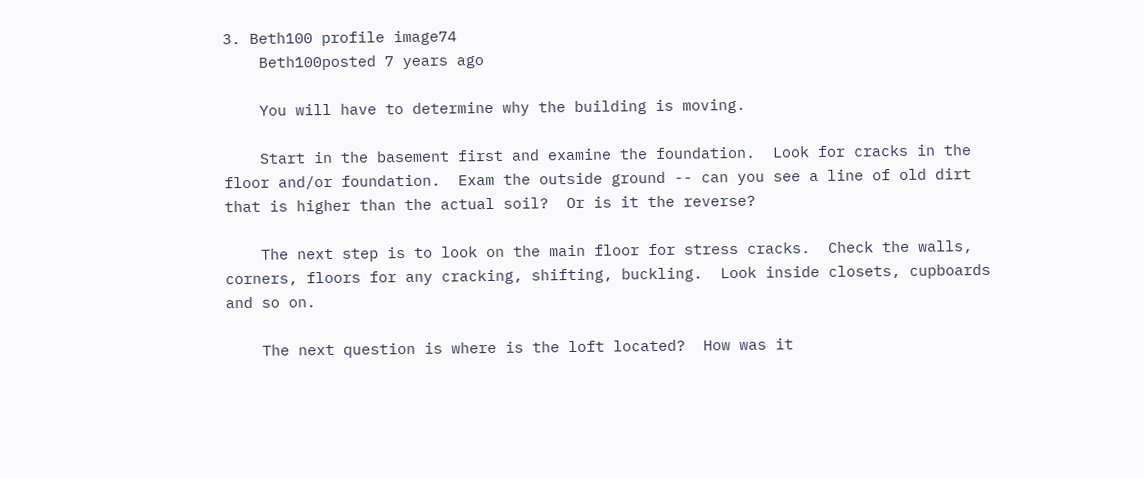3. Beth100 profile image74
    Beth100posted 7 years ago

    You will have to determine why the building is moving.

    Start in the basement first and examine the foundation.  Look for cracks in the floor and/or foundation.  Exam the outside ground -- can you see a line of old dirt that is higher than the actual soil?  Or is it the reverse?

    The next step is to look on the main floor for stress cracks.  Check the walls, corners, floors for any cracking, shifting, buckling.  Look inside closets, cupboards and so on.

    The next question is where is the loft located?  How was it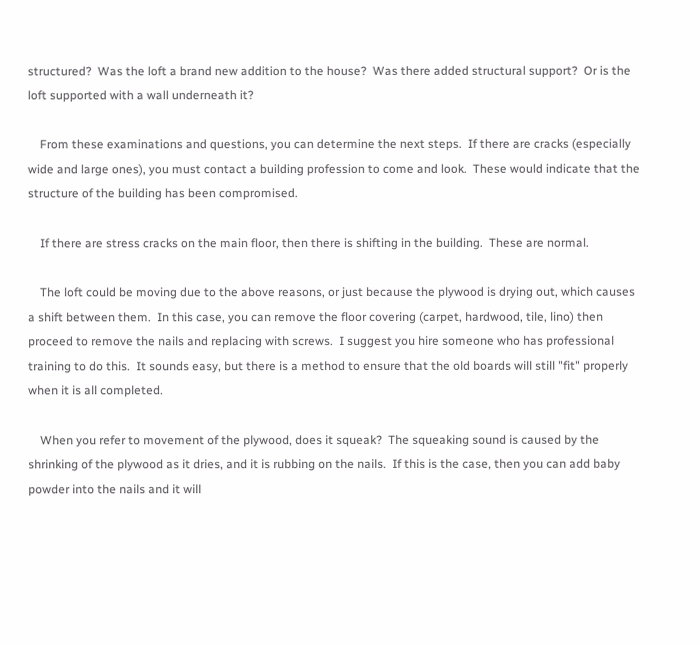structured?  Was the loft a brand new addition to the house?  Was there added structural support?  Or is the loft supported with a wall underneath it?

    From these examinations and questions, you can determine the next steps.  If there are cracks (especially wide and large ones), you must contact a building profession to come and look.  These would indicate that the structure of the building has been compromised.

    If there are stress cracks on the main floor, then there is shifting in the building.  These are normal.

    The loft could be moving due to the above reasons, or just because the plywood is drying out, which causes a shift between them.  In this case, you can remove the floor covering (carpet, hardwood, tile, lino) then proceed to remove the nails and replacing with screws.  I suggest you hire someone who has professional training to do this.  It sounds easy, but there is a method to ensure that the old boards will still "fit" properly when it is all completed.

    When you refer to movement of the plywood, does it squeak?  The squeaking sound is caused by the shrinking of the plywood as it dries, and it is rubbing on the nails.  If this is the case, then you can add baby powder into the nails and it will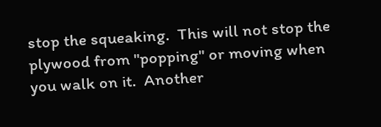stop the squeaking.  This will not stop the plywood from "popping" or moving when you walk on it.  Another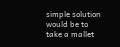simple solution would be to take a mallet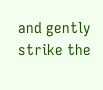and gently strike the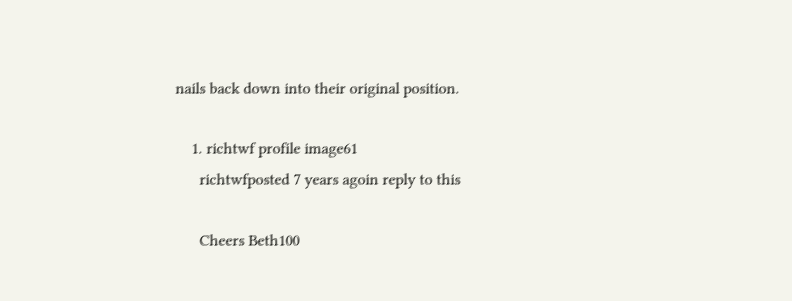nails back down into their original position.

    1. richtwf profile image61
      richtwfposted 7 years agoin reply to this

      Cheers Beth100